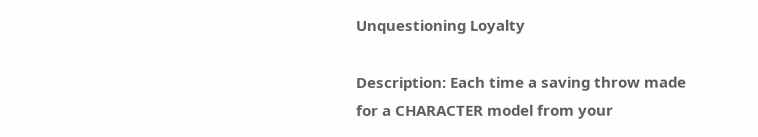Unquestioning Loyalty

Description: Each time a saving throw made for a CHARACTER model from your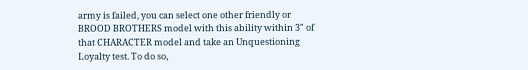army is failed, you can select one other friendly or BROOD BROTHERS model with this ability within 3" of that CHARACTER model and take an Unquestioning Loyalty test. To do so,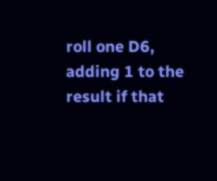roll one D6, adding 1 to the result if that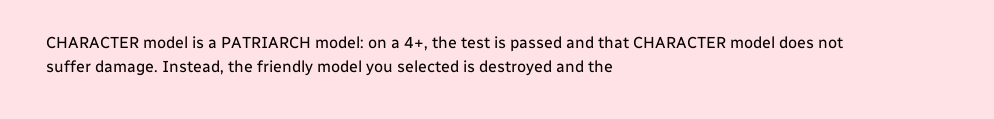CHARACTER model is a PATRIARCH model: on a 4+, the test is passed and that CHARACTER model does not suffer damage. Instead, the friendly model you selected is destroyed and the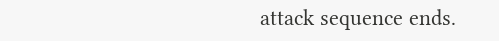attack sequence ends.